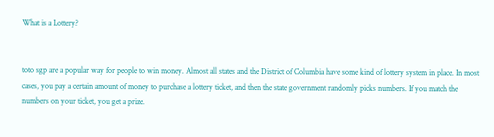What is a Lottery?


toto sgp are a popular way for people to win money. Almost all states and the District of Columbia have some kind of lottery system in place. In most cases, you pay a certain amount of money to purchase a lottery ticket, and then the state government randomly picks numbers. If you match the numbers on your ticket, you get a prize.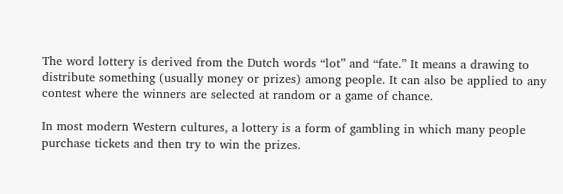The word lottery is derived from the Dutch words “lot” and “fate.” It means a drawing to distribute something (usually money or prizes) among people. It can also be applied to any contest where the winners are selected at random or a game of chance.

In most modern Western cultures, a lottery is a form of gambling in which many people purchase tickets and then try to win the prizes.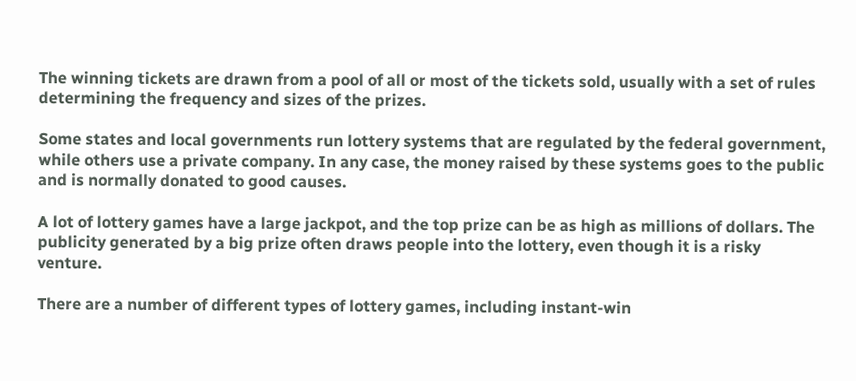The winning tickets are drawn from a pool of all or most of the tickets sold, usually with a set of rules determining the frequency and sizes of the prizes.

Some states and local governments run lottery systems that are regulated by the federal government, while others use a private company. In any case, the money raised by these systems goes to the public and is normally donated to good causes.

A lot of lottery games have a large jackpot, and the top prize can be as high as millions of dollars. The publicity generated by a big prize often draws people into the lottery, even though it is a risky venture.

There are a number of different types of lottery games, including instant-win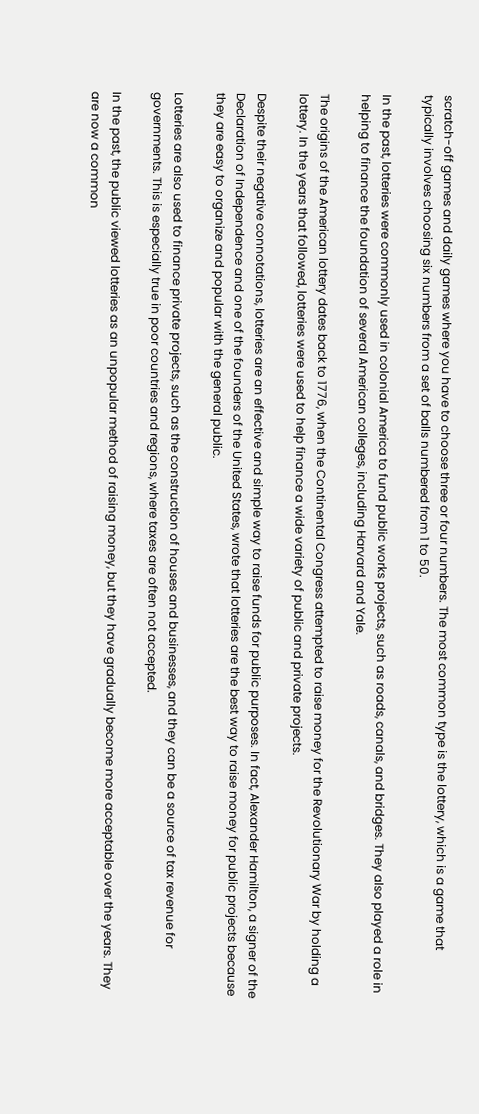scratch-off games and daily games where you have to choose three or four numbers. The most common type is the lottery, which is a game that typically involves choosing six numbers from a set of balls numbered from 1 to 50.

In the past, lotteries were commonly used in colonial America to fund public works projects, such as roads, canals, and bridges. They also played a role in helping to finance the foundation of several American colleges, including Harvard and Yale.

The origins of the American lottery dates back to 1776, when the Continental Congress attempted to raise money for the Revolutionary War by holding a lottery. In the years that followed, lotteries were used to help finance a wide variety of public and private projects.

Despite their negative connotations, lotteries are an effective and simple way to raise funds for public purposes. In fact, Alexander Hamilton, a signer of the Declaration of Independence and one of the founders of the United States, wrote that lotteries are the best way to raise money for public projects because they are easy to organize and popular with the general public.

Lotteries are also used to finance private projects, such as the construction of houses and businesses, and they can be a source of tax revenue for governments. This is especially true in poor countries and regions, where taxes are often not accepted.

In the past, the public viewed lotteries as an unpopular method of raising money, but they have gradually become more acceptable over the years. They are now a common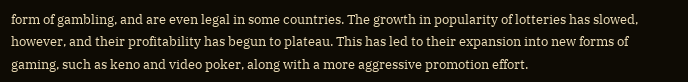form of gambling, and are even legal in some countries. The growth in popularity of lotteries has slowed, however, and their profitability has begun to plateau. This has led to their expansion into new forms of gaming, such as keno and video poker, along with a more aggressive promotion effort.